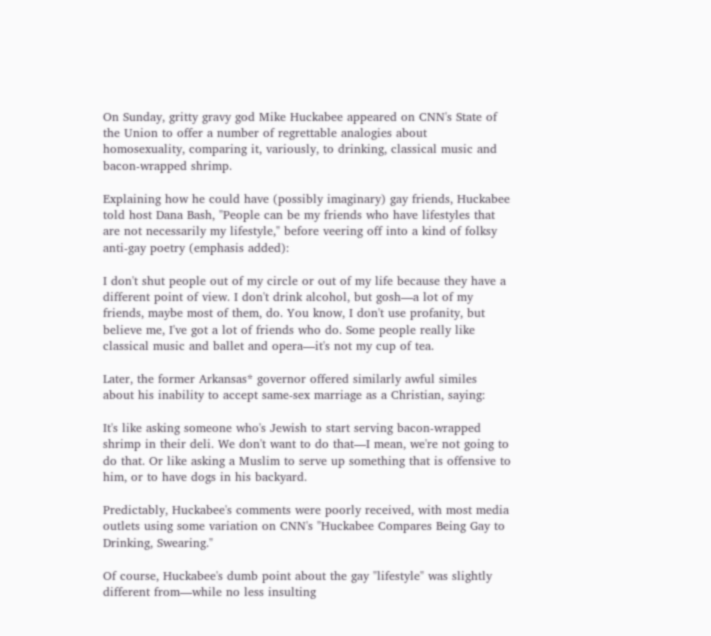On Sunday, gritty gravy god Mike Huckabee appeared on CNN's State of the Union to offer a number of regrettable analogies about homosexuality, comparing it, variously, to drinking, classical music and bacon-wrapped shrimp.

Explaining how he could have (possibly imaginary) gay friends, Huckabee told host Dana Bash, "People can be my friends who have lifestyles that are not necessarily my lifestyle," before veering off into a kind of folksy anti-gay poetry (emphasis added):

I don't shut people out of my circle or out of my life because they have a different point of view. I don't drink alcohol, but gosh—a lot of my friends, maybe most of them, do. You know, I don't use profanity, but believe me, I've got a lot of friends who do. Some people really like classical music and ballet and opera—it's not my cup of tea.

Later, the former Arkansas* governor offered similarly awful similes about his inability to accept same-sex marriage as a Christian, saying:

It's like asking someone who's Jewish to start serving bacon-wrapped shrimp in their deli. We don't want to do that—I mean, we're not going to do that. Or like asking a Muslim to serve up something that is offensive to him, or to have dogs in his backyard.

Predictably, Huckabee's comments were poorly received, with most media outlets using some variation on CNN's "Huckabee Compares Being Gay to Drinking, Swearing."

Of course, Huckabee's dumb point about the gay "lifestyle" was slightly different from—while no less insulting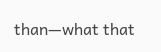than—what that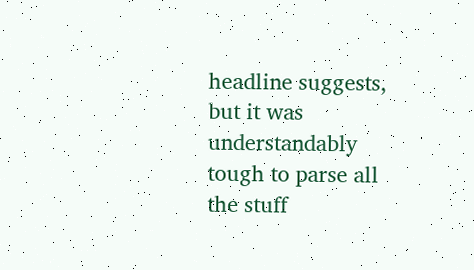headline suggests, but it was understandably tough to parse all the stuff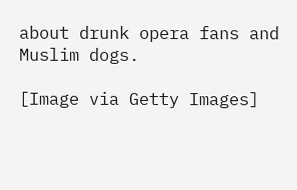about drunk opera fans and Muslim dogs.

[Image via Getty Images]